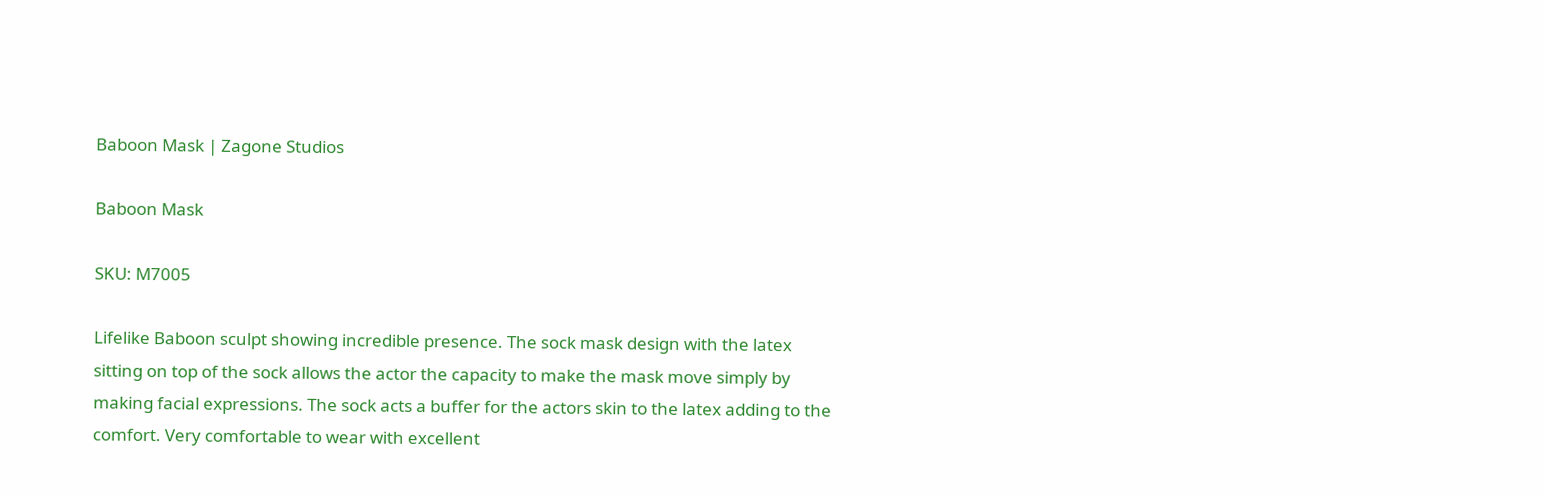Baboon Mask | Zagone Studios

Baboon Mask

SKU: M7005

Lifelike Baboon sculpt showing incredible presence. The sock mask design with the latex sitting on top of the sock allows the actor the capacity to make the mask move simply by making facial expressions. The sock acts a buffer for the actors skin to the latex adding to the comfort. Very comfortable to wear with excellent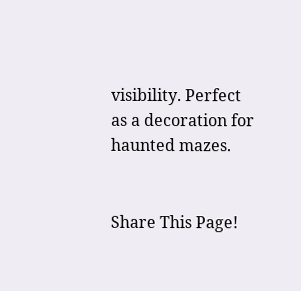visibility. Perfect as a decoration for haunted mazes.


Share This Page!